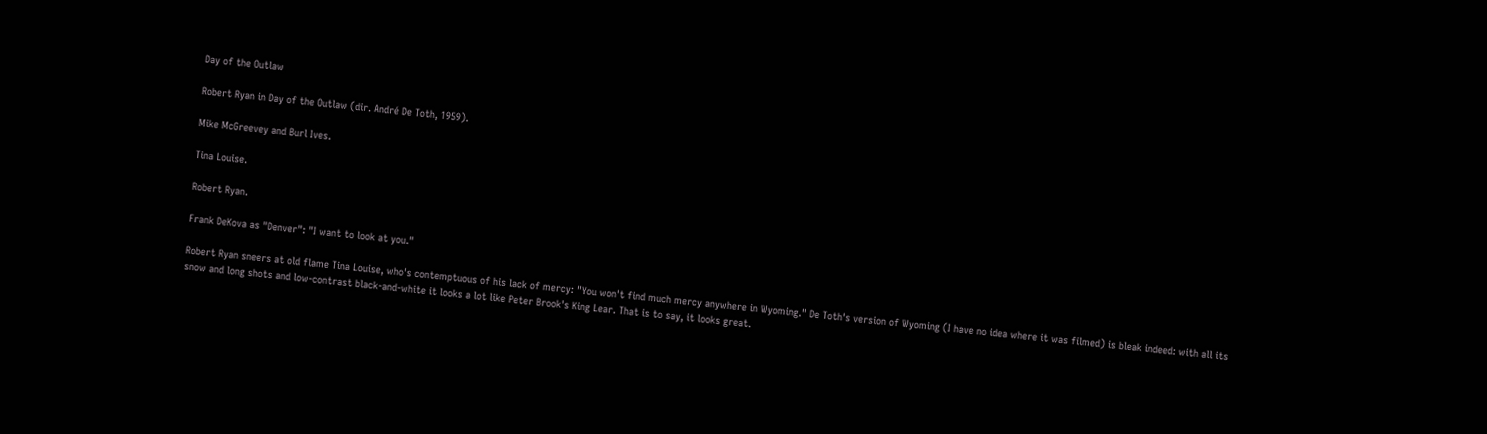Day of the Outlaw

Robert Ryan in Day of the Outlaw (dir. André De Toth, 1959).

Mike McGreevey and Burl Ives.

Tina Louise.

Robert Ryan.

Frank DeKova as "Denver": "I want to look at you."

Robert Ryan sneers at old flame Tina Louise, who's contemptuous of his lack of mercy: "You won't find much mercy anywhere in Wyoming." De Toth's version of Wyoming (I have no idea where it was filmed) is bleak indeed: with all its snow and long shots and low-contrast black-and-white it looks a lot like Peter Brook's King Lear. That is to say, it looks great.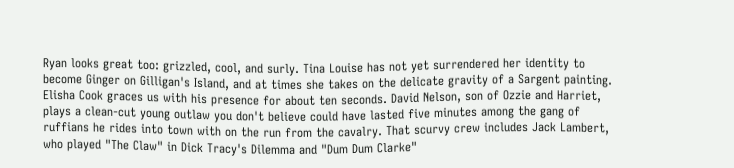Ryan looks great too: grizzled, cool, and surly. Tina Louise has not yet surrendered her identity to become Ginger on Gilligan's Island, and at times she takes on the delicate gravity of a Sargent painting. Elisha Cook graces us with his presence for about ten seconds. David Nelson, son of Ozzie and Harriet, plays a clean-cut young outlaw you don't believe could have lasted five minutes among the gang of ruffians he rides into town with on the run from the cavalry. That scurvy crew includes Jack Lambert, who played "The Claw" in Dick Tracy's Dilemma and "Dum Dum Clarke"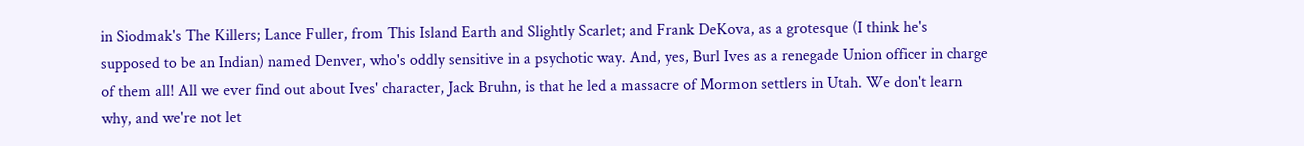in Siodmak's The Killers; Lance Fuller, from This Island Earth and Slightly Scarlet; and Frank DeKova, as a grotesque (I think he's supposed to be an Indian) named Denver, who's oddly sensitive in a psychotic way. And, yes, Burl Ives as a renegade Union officer in charge of them all! All we ever find out about Ives' character, Jack Bruhn, is that he led a massacre of Mormon settlers in Utah. We don't learn why, and we're not let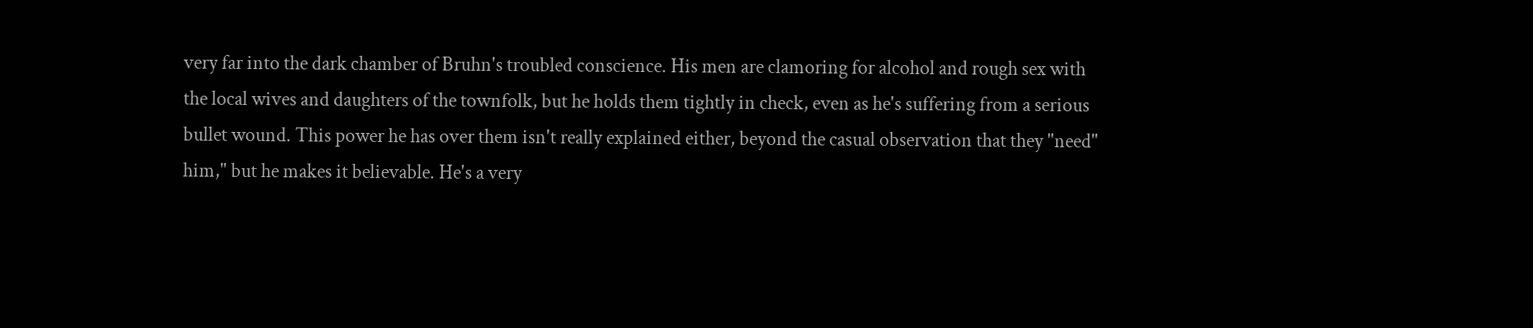very far into the dark chamber of Bruhn's troubled conscience. His men are clamoring for alcohol and rough sex with the local wives and daughters of the townfolk, but he holds them tightly in check, even as he's suffering from a serious bullet wound. This power he has over them isn't really explained either, beyond the casual observation that they "need" him," but he makes it believable. He's a very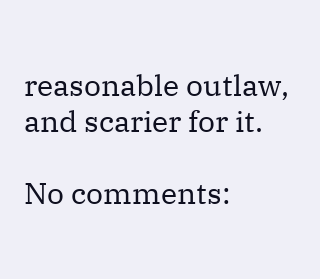reasonable outlaw, and scarier for it.

No comments: